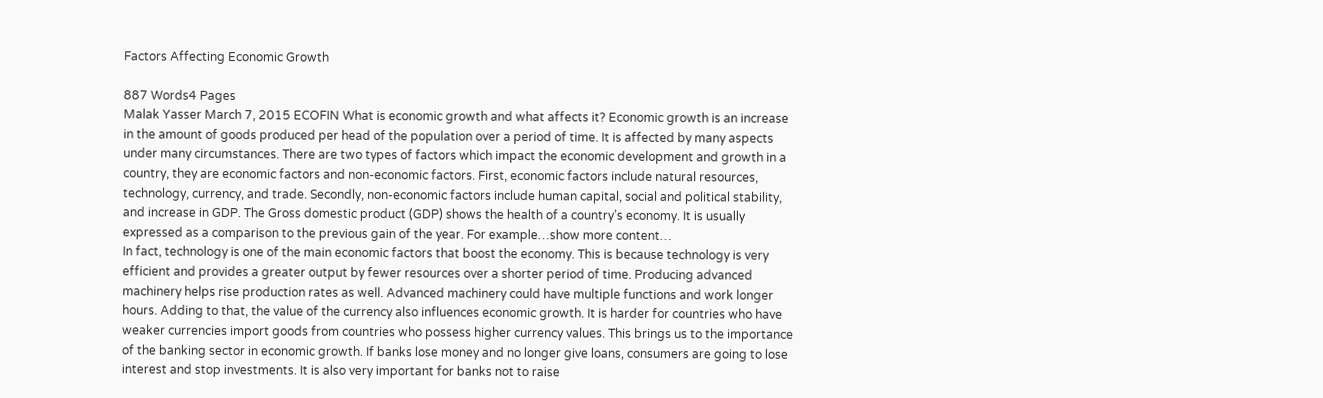Factors Affecting Economic Growth

887 Words4 Pages
Malak Yasser March 7, 2015 ECOFIN What is economic growth and what affects it? Economic growth is an increase in the amount of goods produced per head of the population over a period of time. It is affected by many aspects under many circumstances. There are two types of factors which impact the economic development and growth in a country, they are economic factors and non-economic factors. First, economic factors include natural resources, technology, currency, and trade. Secondly, non-economic factors include human capital, social and political stability, and increase in GDP. The Gross domestic product (GDP) shows the health of a country’s economy. It is usually expressed as a comparison to the previous gain of the year. For example…show more content…
In fact, technology is one of the main economic factors that boost the economy. This is because technology is very efficient and provides a greater output by fewer resources over a shorter period of time. Producing advanced machinery helps rise production rates as well. Advanced machinery could have multiple functions and work longer hours. Adding to that, the value of the currency also influences economic growth. It is harder for countries who have weaker currencies import goods from countries who possess higher currency values. This brings us to the importance of the banking sector in economic growth. If banks lose money and no longer give loans, consumers are going to lose interest and stop investments. It is also very important for banks not to raise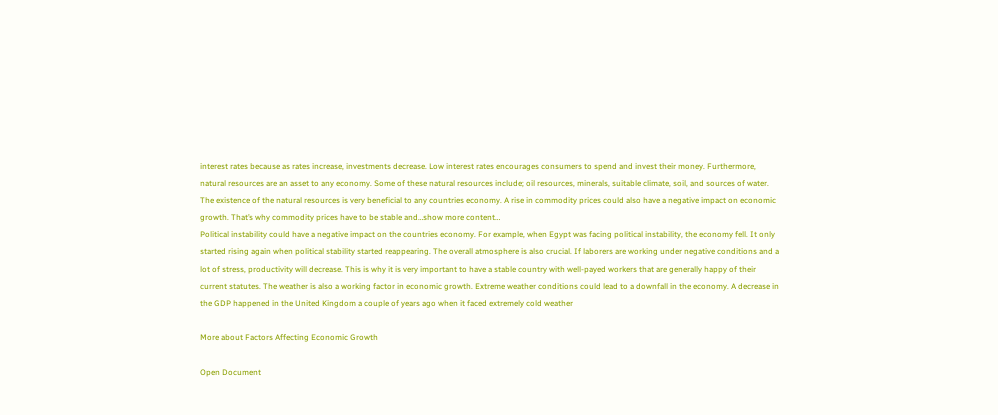interest rates because as rates increase, investments decrease. Low interest rates encourages consumers to spend and invest their money. Furthermore, natural resources are an asset to any economy. Some of these natural resources include; oil resources, minerals, suitable climate, soil, and sources of water. The existence of the natural resources is very beneficial to any countries economy. A rise in commodity prices could also have a negative impact on economic growth. That’s why commodity prices have to be stable and…show more content…
Political instability could have a negative impact on the countries economy. For example, when Egypt was facing political instability, the economy fell. It only started rising again when political stability started reappearing. The overall atmosphere is also crucial. If laborers are working under negative conditions and a lot of stress, productivity will decrease. This is why it is very important to have a stable country with well-payed workers that are generally happy of their current statutes. The weather is also a working factor in economic growth. Extreme weather conditions could lead to a downfall in the economy. A decrease in the GDP happened in the United Kingdom a couple of years ago when it faced extremely cold weather

More about Factors Affecting Economic Growth

Open Document